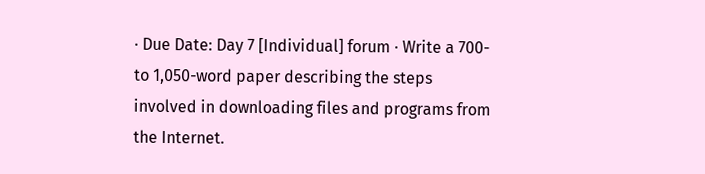· Due Date: Day 7 [Individual] forum · Write a 700- to 1,050-word paper describing the steps involved in downloading files and programs from the Internet.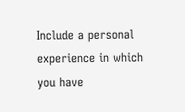Include a personal experience in which you have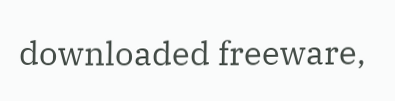downloaded freeware,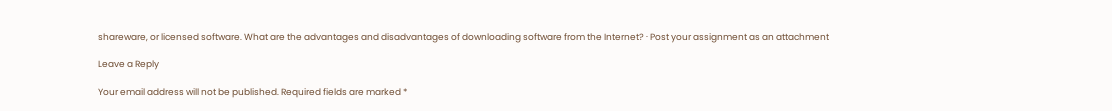shareware, or licensed software. What are the advantages and disadvantages of downloading software from the Internet? · Post your assignment as an attachment

Leave a Reply

Your email address will not be published. Required fields are marked *